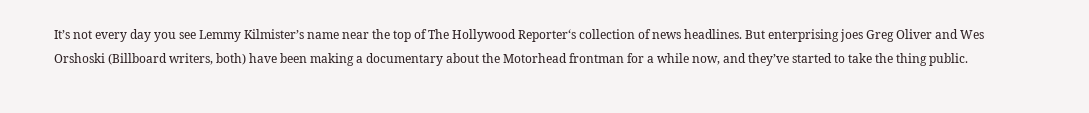It’s not every day you see Lemmy Kilmister’s name near the top of The Hollywood Reporter‘s collection of news headlines. But enterprising joes Greg Oliver and Wes Orshoski (Billboard writers, both) have been making a documentary about the Motorhead frontman for a while now, and they’ve started to take the thing public.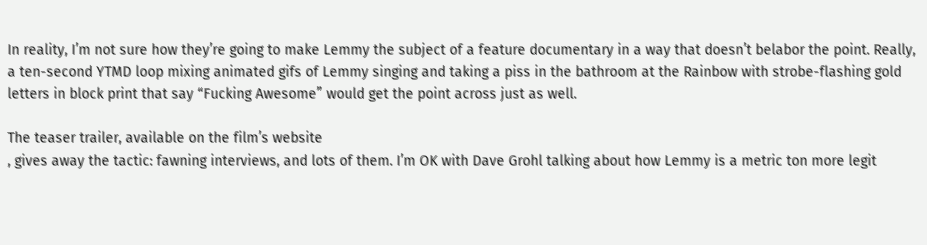In reality, I’m not sure how they’re going to make Lemmy the subject of a feature documentary in a way that doesn’t belabor the point. Really, a ten-second YTMD loop mixing animated gifs of Lemmy singing and taking a piss in the bathroom at the Rainbow with strobe-flashing gold letters in block print that say “Fucking Awesome” would get the point across just as well.

The teaser trailer, available on the film’s website
, gives away the tactic: fawning interviews, and lots of them. I’m OK with Dave Grohl talking about how Lemmy is a metric ton more legit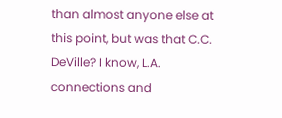than almost anyone else at this point, but was that C.C. DeVille? I know, L.A. connections and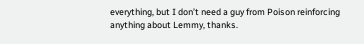everything, but I don’t need a guy from Poison reinforcing anything about Lemmy, thanks.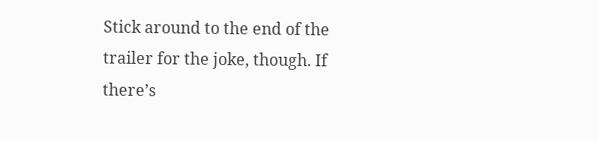Stick around to the end of the trailer for the joke, though. If there’s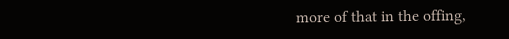more of that in the offing,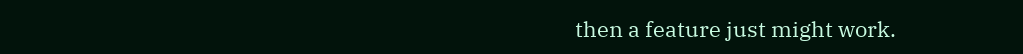then a feature just might work.